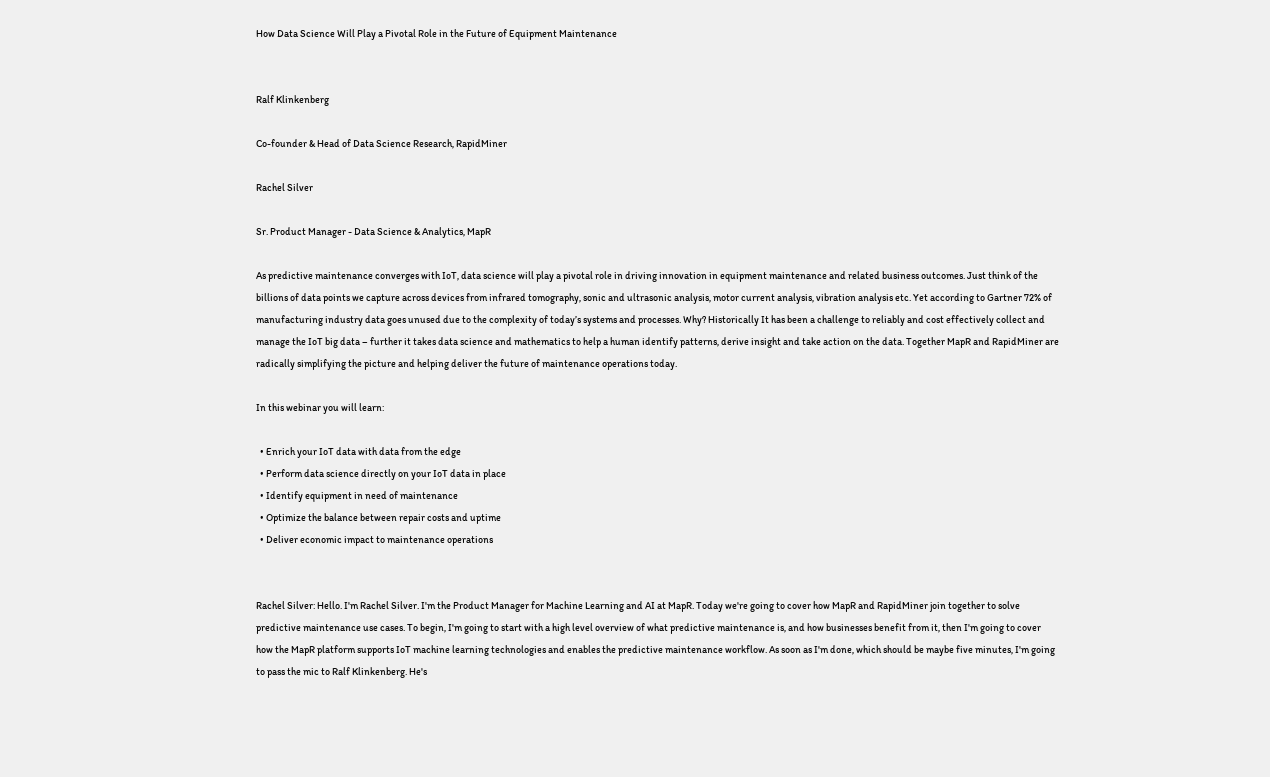How Data Science Will Play a Pivotal Role in the Future of Equipment Maintenance


Ralf Klinkenberg

Co-founder & Head of Data Science Research, RapidMiner

Rachel Silver

Sr. Product Manager - Data Science & Analytics, MapR

As predictive maintenance converges with IoT, data science will play a pivotal role in driving innovation in equipment maintenance and related business outcomes. Just think of the billions of data points we capture across devices from infrared tomography, sonic and ultrasonic analysis, motor current analysis, vibration analysis etc. Yet according to Gartner 72% of manufacturing industry data goes unused due to the complexity of today’s systems and processes. Why? Historically It has been a challenge to reliably and cost effectively collect and manage the IoT big data – further it takes data science and mathematics to help a human identify patterns, derive insight and take action on the data. Together MapR and RapidMiner are radically simplifying the picture and helping deliver the future of maintenance operations today.

In this webinar you will learn:

  • Enrich your IoT data with data from the edge
  • Perform data science directly on your IoT data in place
  • Identify equipment in need of maintenance
  • Optimize the balance between repair costs and uptime
  • Deliver economic impact to maintenance operations


Rachel Silver: Hello. I'm Rachel Silver. I'm the Product Manager for Machine Learning and AI at MapR. Today we're going to cover how MapR and RapidMiner join together to solve predictive maintenance use cases. To begin, I'm going to start with a high level overview of what predictive maintenance is, and how businesses benefit from it, then I'm going to cover how the MapR platform supports IoT machine learning technologies and enables the predictive maintenance workflow. As soon as I'm done, which should be maybe five minutes, I'm going to pass the mic to Ralf Klinkenberg. He's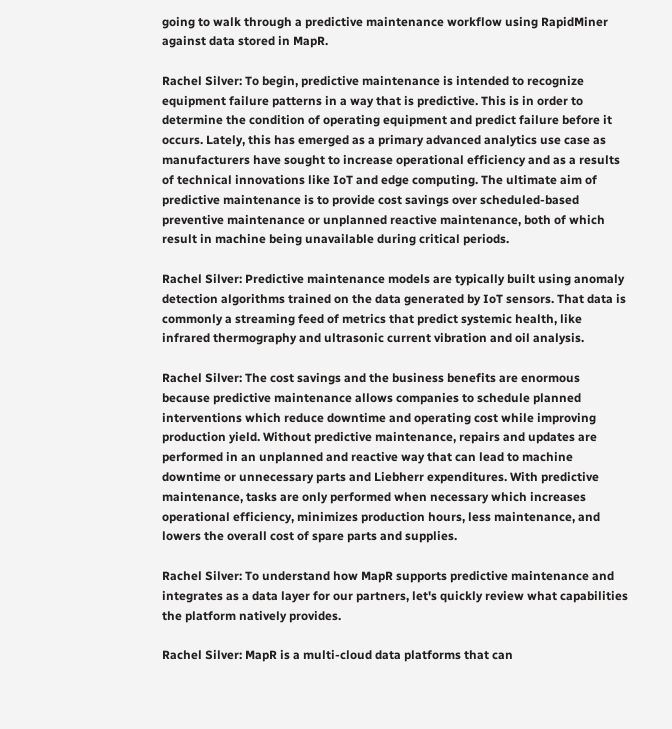going to walk through a predictive maintenance workflow using RapidMiner against data stored in MapR.

Rachel Silver: To begin, predictive maintenance is intended to recognize equipment failure patterns in a way that is predictive. This is in order to determine the condition of operating equipment and predict failure before it occurs. Lately, this has emerged as a primary advanced analytics use case as manufacturers have sought to increase operational efficiency and as a results of technical innovations like IoT and edge computing. The ultimate aim of predictive maintenance is to provide cost savings over scheduled-based preventive maintenance or unplanned reactive maintenance, both of which result in machine being unavailable during critical periods.

Rachel Silver: Predictive maintenance models are typically built using anomaly detection algorithms trained on the data generated by IoT sensors. That data is commonly a streaming feed of metrics that predict systemic health, like infrared thermography and ultrasonic current vibration and oil analysis.

Rachel Silver: The cost savings and the business benefits are enormous because predictive maintenance allows companies to schedule planned interventions which reduce downtime and operating cost while improving production yield. Without predictive maintenance, repairs and updates are performed in an unplanned and reactive way that can lead to machine downtime or unnecessary parts and Liebherr expenditures. With predictive maintenance, tasks are only performed when necessary which increases operational efficiency, minimizes production hours, less maintenance, and lowers the overall cost of spare parts and supplies.

Rachel Silver: To understand how MapR supports predictive maintenance and integrates as a data layer for our partners, let's quickly review what capabilities the platform natively provides.

Rachel Silver: MapR is a multi-cloud data platforms that can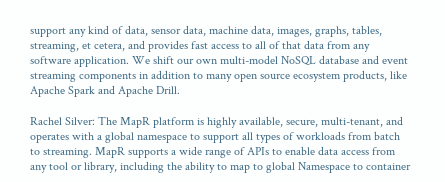support any kind of data, sensor data, machine data, images, graphs, tables, streaming, et cetera, and provides fast access to all of that data from any software application. We shift our own multi-model NoSQL database and event streaming components in addition to many open source ecosystem products, like Apache Spark and Apache Drill.

Rachel Silver: The MapR platform is highly available, secure, multi-tenant, and operates with a global namespace to support all types of workloads from batch to streaming. MapR supports a wide range of APIs to enable data access from any tool or library, including the ability to map to global Namespace to container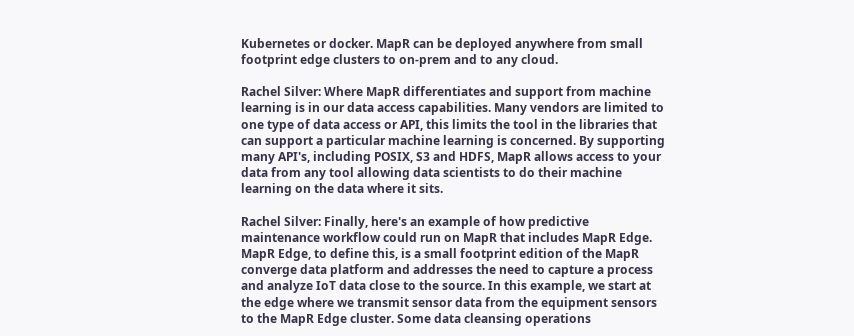Kubernetes or docker. MapR can be deployed anywhere from small footprint edge clusters to on-prem and to any cloud.

Rachel Silver: Where MapR differentiates and support from machine learning is in our data access capabilities. Many vendors are limited to one type of data access or API, this limits the tool in the libraries that can support a particular machine learning is concerned. By supporting many API's, including POSIX, S3 and HDFS, MapR allows access to your data from any tool allowing data scientists to do their machine learning on the data where it sits.

Rachel Silver: Finally, here's an example of how predictive maintenance workflow could run on MapR that includes MapR Edge. MapR Edge, to define this, is a small footprint edition of the MapR converge data platform and addresses the need to capture a process and analyze IoT data close to the source. In this example, we start at the edge where we transmit sensor data from the equipment sensors to the MapR Edge cluster. Some data cleansing operations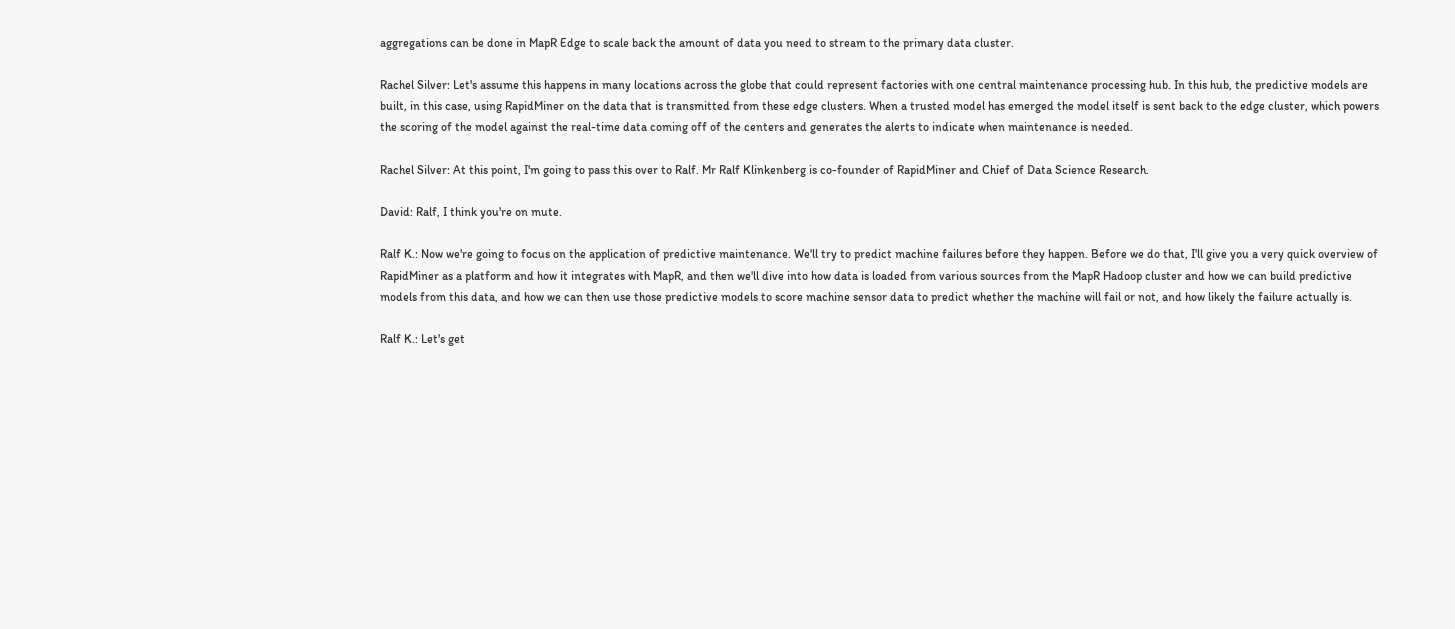aggregations can be done in MapR Edge to scale back the amount of data you need to stream to the primary data cluster.

Rachel Silver: Let's assume this happens in many locations across the globe that could represent factories with one central maintenance processing hub. In this hub, the predictive models are built, in this case, using RapidMiner on the data that is transmitted from these edge clusters. When a trusted model has emerged the model itself is sent back to the edge cluster, which powers the scoring of the model against the real-time data coming off of the centers and generates the alerts to indicate when maintenance is needed.

Rachel Silver: At this point, I'm going to pass this over to Ralf. Mr Ralf Klinkenberg is co-founder of RapidMiner and Chief of Data Science Research.

David: Ralf, I think you're on mute.

Ralf K.: Now we're going to focus on the application of predictive maintenance. We'll try to predict machine failures before they happen. Before we do that, I'll give you a very quick overview of RapidMiner as a platform and how it integrates with MapR, and then we'll dive into how data is loaded from various sources from the MapR Hadoop cluster and how we can build predictive models from this data, and how we can then use those predictive models to score machine sensor data to predict whether the machine will fail or not, and how likely the failure actually is.

Ralf K.: Let's get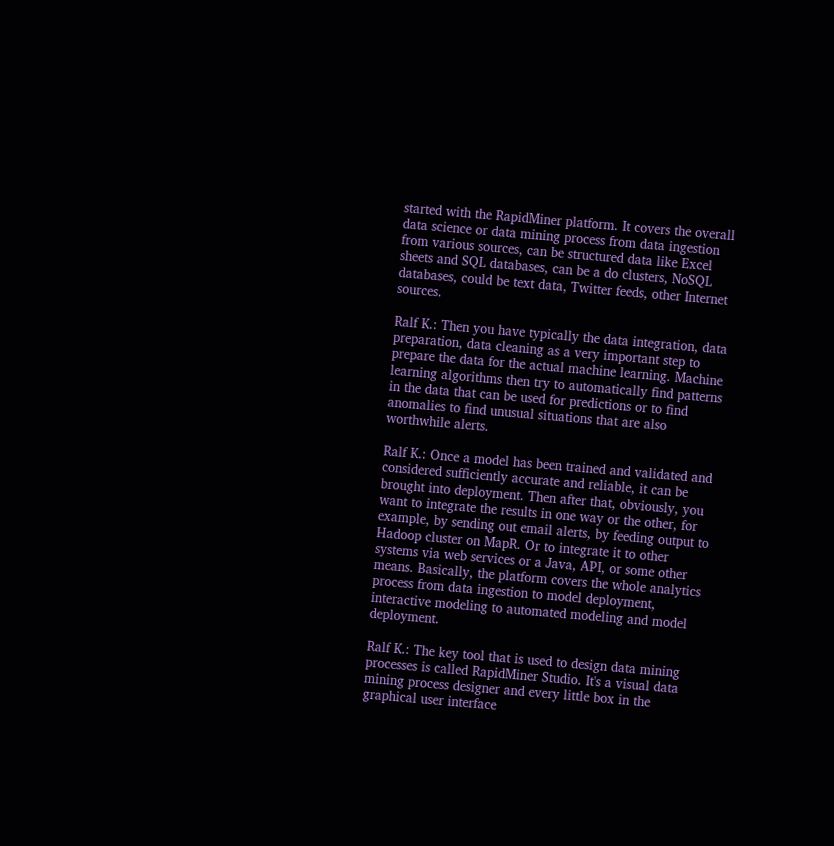started with the RapidMiner platform. It covers the overall data science or data mining process from data ingestion from various sources, can be structured data like Excel sheets and SQL databases, can be a do clusters, NoSQL databases, could be text data, Twitter feeds, other Internet sources.

Ralf K.: Then you have typically the data integration, data preparation, data cleaning as a very important step to prepare the data for the actual machine learning. Machine learning algorithms then try to automatically find patterns in the data that can be used for predictions or to find anomalies to find unusual situations that are also worthwhile alerts.

Ralf K.: Once a model has been trained and validated and considered sufficiently accurate and reliable, it can be brought into deployment. Then after that, obviously, you want to integrate the results in one way or the other, for example, by sending out email alerts, by feeding output to Hadoop cluster on MapR. Or to integrate it to other systems via web services or a Java, API, or some other means. Basically, the platform covers the whole analytics process from data ingestion to model deployment, interactive modeling to automated modeling and model deployment.

Ralf K.: The key tool that is used to design data mining processes is called RapidMiner Studio. It's a visual data mining process designer and every little box in the graphical user interface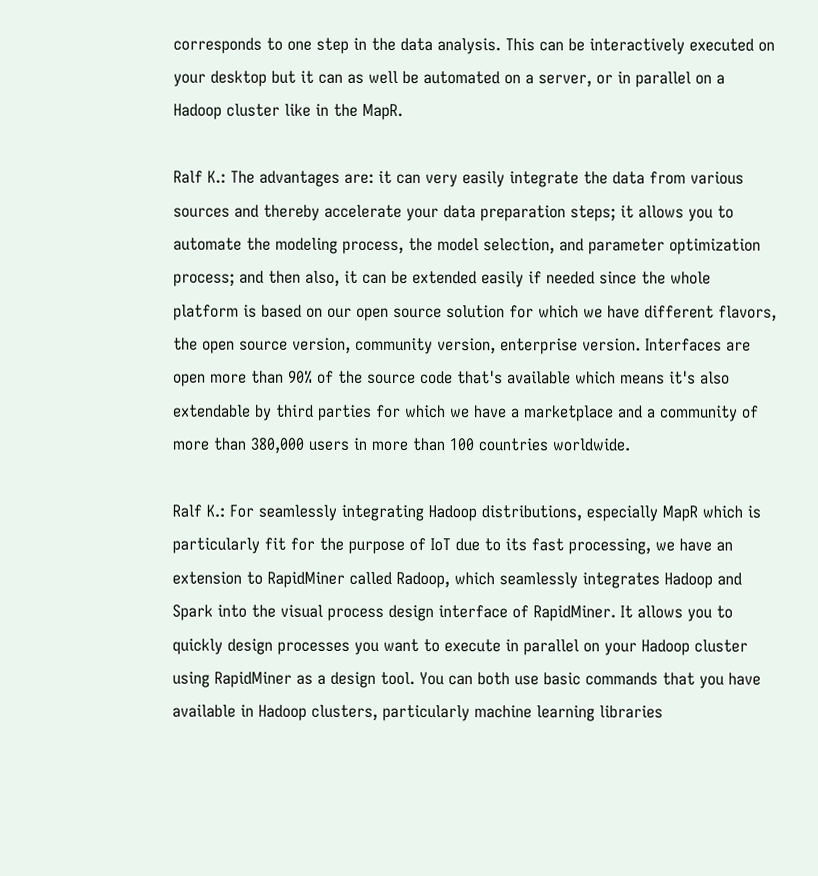corresponds to one step in the data analysis. This can be interactively executed on your desktop but it can as well be automated on a server, or in parallel on a Hadoop cluster like in the MapR.

Ralf K.: The advantages are: it can very easily integrate the data from various sources and thereby accelerate your data preparation steps; it allows you to automate the modeling process, the model selection, and parameter optimization process; and then also, it can be extended easily if needed since the whole platform is based on our open source solution for which we have different flavors, the open source version, community version, enterprise version. Interfaces are open more than 90% of the source code that's available which means it's also extendable by third parties for which we have a marketplace and a community of more than 380,000 users in more than 100 countries worldwide.

Ralf K.: For seamlessly integrating Hadoop distributions, especially MapR which is particularly fit for the purpose of IoT due to its fast processing, we have an extension to RapidMiner called Radoop, which seamlessly integrates Hadoop and Spark into the visual process design interface of RapidMiner. It allows you to quickly design processes you want to execute in parallel on your Hadoop cluster using RapidMiner as a design tool. You can both use basic commands that you have available in Hadoop clusters, particularly machine learning libraries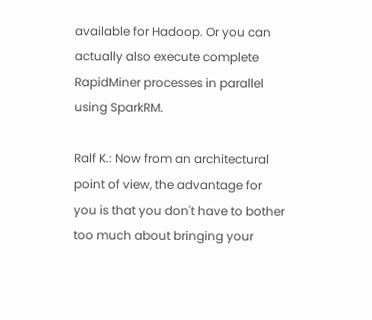available for Hadoop. Or you can actually also execute complete RapidMiner processes in parallel using SparkRM.

Ralf K.: Now from an architectural point of view, the advantage for you is that you don't have to bother too much about bringing your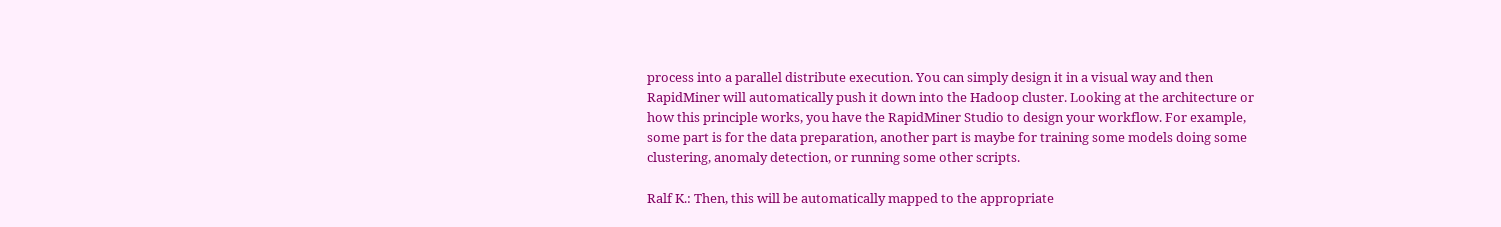process into a parallel distribute execution. You can simply design it in a visual way and then RapidMiner will automatically push it down into the Hadoop cluster. Looking at the architecture or how this principle works, you have the RapidMiner Studio to design your workflow. For example, some part is for the data preparation, another part is maybe for training some models doing some clustering, anomaly detection, or running some other scripts.

Ralf K.: Then, this will be automatically mapped to the appropriate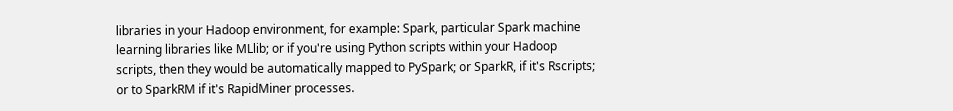libraries in your Hadoop environment, for example: Spark, particular Spark machine learning libraries like MLlib; or if you're using Python scripts within your Hadoop scripts, then they would be automatically mapped to PySpark; or SparkR, if it's Rscripts; or to SparkRM if it's RapidMiner processes.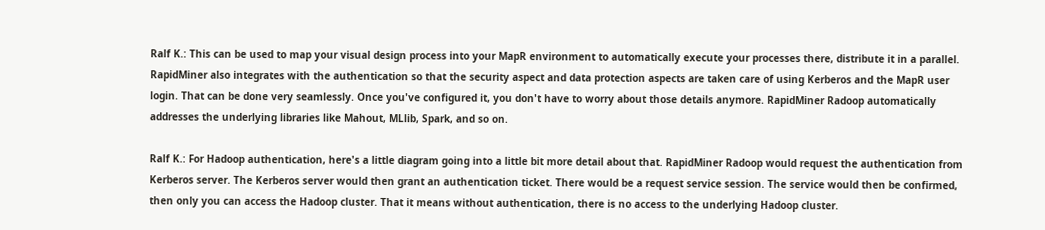Ralf K.: This can be used to map your visual design process into your MapR environment to automatically execute your processes there, distribute it in a parallel. RapidMiner also integrates with the authentication so that the security aspect and data protection aspects are taken care of using Kerberos and the MapR user login. That can be done very seamlessly. Once you've configured it, you don't have to worry about those details anymore. RapidMiner Radoop automatically addresses the underlying libraries like Mahout, MLlib, Spark, and so on.

Ralf K.: For Hadoop authentication, here's a little diagram going into a little bit more detail about that. RapidMiner Radoop would request the authentication from Kerberos server. The Kerberos server would then grant an authentication ticket. There would be a request service session. The service would then be confirmed, then only you can access the Hadoop cluster. That it means without authentication, there is no access to the underlying Hadoop cluster.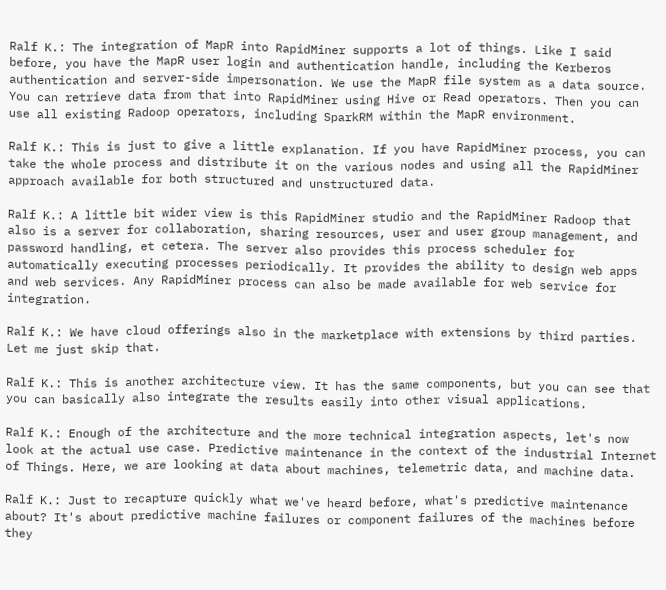Ralf K.: The integration of MapR into RapidMiner supports a lot of things. Like I said before, you have the MapR user login and authentication handle, including the Kerberos authentication and server-side impersonation. We use the MapR file system as a data source. You can retrieve data from that into RapidMiner using Hive or Read operators. Then you can use all existing Radoop operators, including SparkRM within the MapR environment.

Ralf K.: This is just to give a little explanation. If you have RapidMiner process, you can take the whole process and distribute it on the various nodes and using all the RapidMiner approach available for both structured and unstructured data.

Ralf K.: A little bit wider view is this RapidMiner studio and the RapidMiner Radoop that also is a server for collaboration, sharing resources, user and user group management, and password handling, et cetera. The server also provides this process scheduler for automatically executing processes periodically. It provides the ability to design web apps and web services. Any RapidMiner process can also be made available for web service for integration.

Ralf K.: We have cloud offerings also in the marketplace with extensions by third parties. Let me just skip that.

Ralf K.: This is another architecture view. It has the same components, but you can see that you can basically also integrate the results easily into other visual applications.

Ralf K.: Enough of the architecture and the more technical integration aspects, let's now look at the actual use case. Predictive maintenance in the context of the industrial Internet of Things. Here, we are looking at data about machines, telemetric data, and machine data.

Ralf K.: Just to recapture quickly what we've heard before, what's predictive maintenance about? It's about predictive machine failures or component failures of the machines before they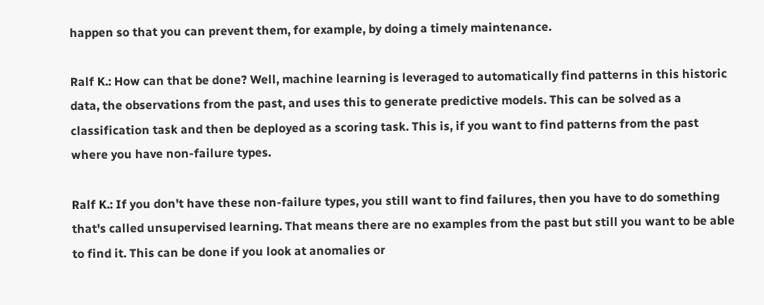happen so that you can prevent them, for example, by doing a timely maintenance.

Ralf K.: How can that be done? Well, machine learning is leveraged to automatically find patterns in this historic data, the observations from the past, and uses this to generate predictive models. This can be solved as a classification task and then be deployed as a scoring task. This is, if you want to find patterns from the past where you have non-failure types.

Ralf K.: If you don't have these non-failure types, you still want to find failures, then you have to do something that's called unsupervised learning. That means there are no examples from the past but still you want to be able to find it. This can be done if you look at anomalies or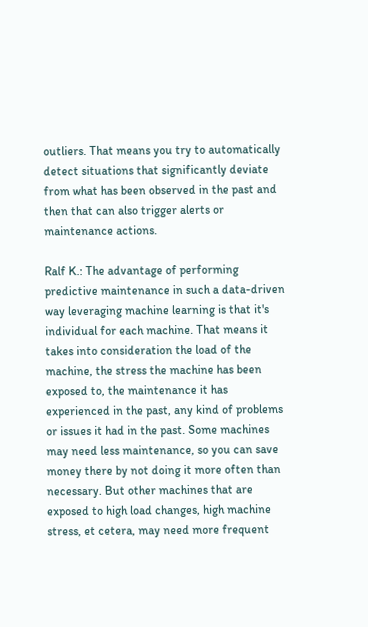outliers. That means you try to automatically detect situations that significantly deviate from what has been observed in the past and then that can also trigger alerts or maintenance actions.

Ralf K.: The advantage of performing predictive maintenance in such a data-driven way leveraging machine learning is that it's individual for each machine. That means it takes into consideration the load of the machine, the stress the machine has been exposed to, the maintenance it has experienced in the past, any kind of problems or issues it had in the past. Some machines may need less maintenance, so you can save money there by not doing it more often than necessary. But other machines that are exposed to high load changes, high machine stress, et cetera, may need more frequent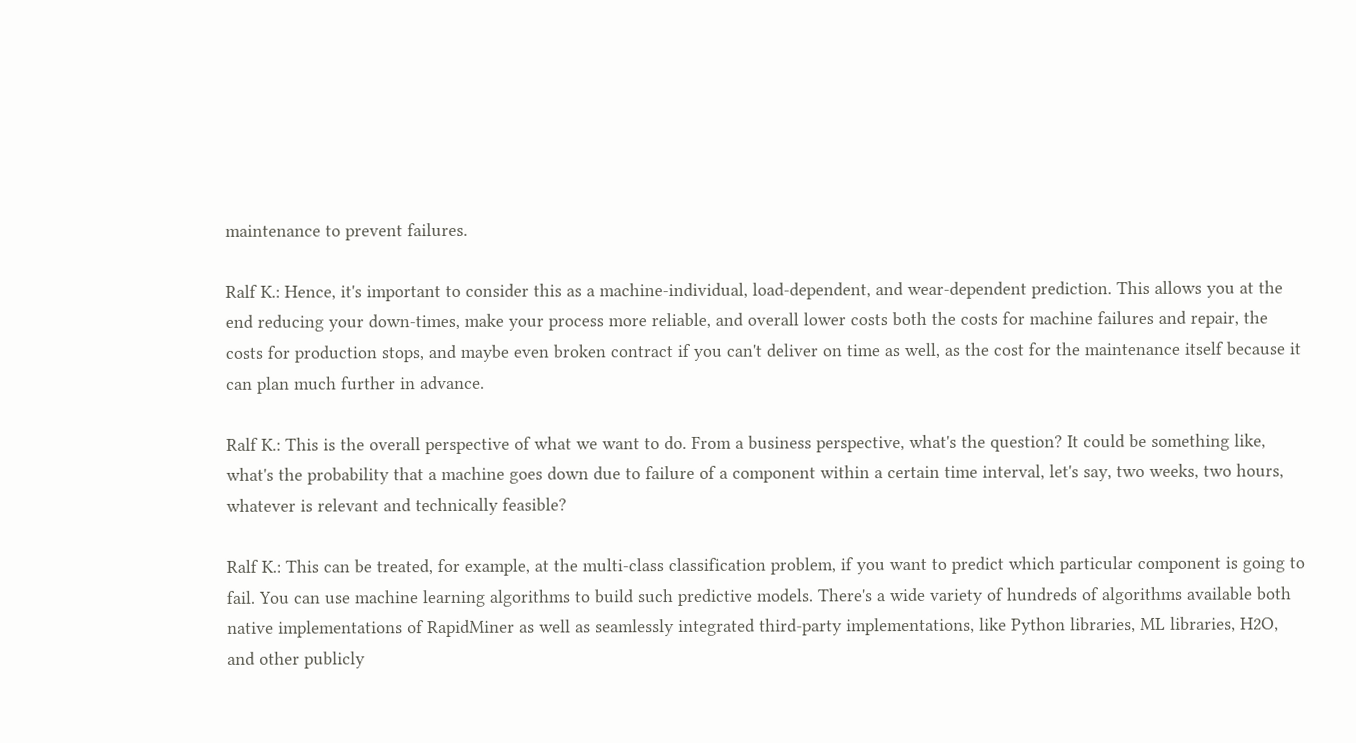maintenance to prevent failures.

Ralf K.: Hence, it's important to consider this as a machine-individual, load-dependent, and wear-dependent prediction. This allows you at the end reducing your down-times, make your process more reliable, and overall lower costs both the costs for machine failures and repair, the costs for production stops, and maybe even broken contract if you can't deliver on time as well, as the cost for the maintenance itself because it can plan much further in advance.

Ralf K.: This is the overall perspective of what we want to do. From a business perspective, what's the question? It could be something like, what's the probability that a machine goes down due to failure of a component within a certain time interval, let's say, two weeks, two hours, whatever is relevant and technically feasible?

Ralf K.: This can be treated, for example, at the multi-class classification problem, if you want to predict which particular component is going to fail. You can use machine learning algorithms to build such predictive models. There's a wide variety of hundreds of algorithms available both native implementations of RapidMiner as well as seamlessly integrated third-party implementations, like Python libraries, ML libraries, H2O, and other publicly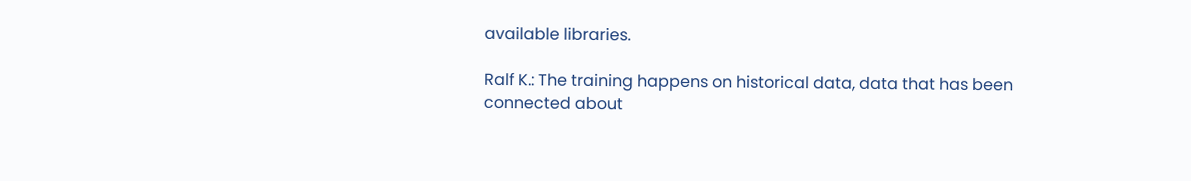available libraries.

Ralf K.: The training happens on historical data, data that has been connected about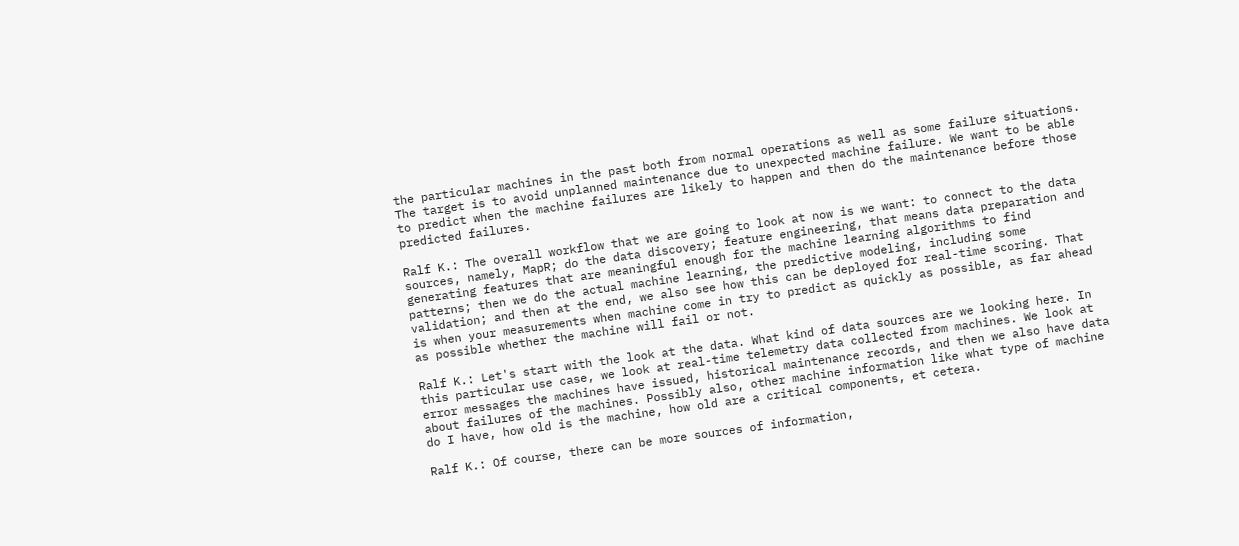the particular machines in the past both from normal operations as well as some failure situations. The target is to avoid unplanned maintenance due to unexpected machine failure. We want to be able to predict when the machine failures are likely to happen and then do the maintenance before those predicted failures.

Ralf K.: The overall workflow that we are going to look at now is we want: to connect to the data sources, namely, MapR; do the data discovery; feature engineering, that means data preparation and generating features that are meaningful enough for the machine learning algorithms to find patterns; then we do the actual machine learning, the predictive modeling, including some validation; and then at the end, we also see how this can be deployed for real-time scoring. That is when your measurements when machine come in try to predict as quickly as possible, as far ahead as possible whether the machine will fail or not.

Ralf K.: Let's start with the look at the data. What kind of data sources are we looking here. In this particular use case, we look at real-time telemetry data collected from machines. We look at error messages the machines have issued, historical maintenance records, and then we also have data about failures of the machines. Possibly also, other machine information like what type of machine do I have, how old is the machine, how old are a critical components, et cetera.

Ralf K.: Of course, there can be more sources of information,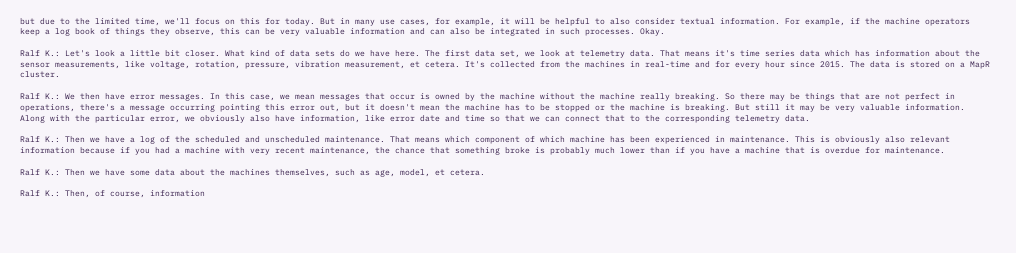but due to the limited time, we'll focus on this for today. But in many use cases, for example, it will be helpful to also consider textual information. For example, if the machine operators keep a log book of things they observe, this can be very valuable information and can also be integrated in such processes. Okay.

Ralf K.: Let's look a little bit closer. What kind of data sets do we have here. The first data set, we look at telemetry data. That means it's time series data which has information about the sensor measurements, like voltage, rotation, pressure, vibration measurement, et cetera. It's collected from the machines in real-time and for every hour since 2015. The data is stored on a MapR cluster.

Ralf K.: We then have error messages. In this case, we mean messages that occur is owned by the machine without the machine really breaking. So there may be things that are not perfect in operations, there's a message occurring pointing this error out, but it doesn't mean the machine has to be stopped or the machine is breaking. But still it may be very valuable information. Along with the particular error, we obviously also have information, like error date and time so that we can connect that to the corresponding telemetry data.

Ralf K.: Then we have a log of the scheduled and unscheduled maintenance. That means which component of which machine has been experienced in maintenance. This is obviously also relevant information because if you had a machine with very recent maintenance, the chance that something broke is probably much lower than if you have a machine that is overdue for maintenance.

Ralf K.: Then we have some data about the machines themselves, such as age, model, et cetera.

Ralf K.: Then, of course, information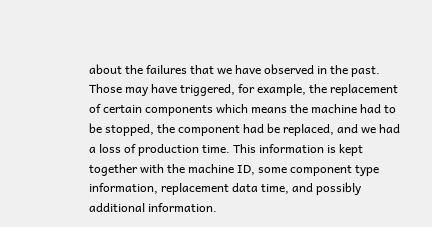about the failures that we have observed in the past. Those may have triggered, for example, the replacement of certain components which means the machine had to be stopped, the component had be replaced, and we had a loss of production time. This information is kept together with the machine ID, some component type information, replacement data time, and possibly additional information.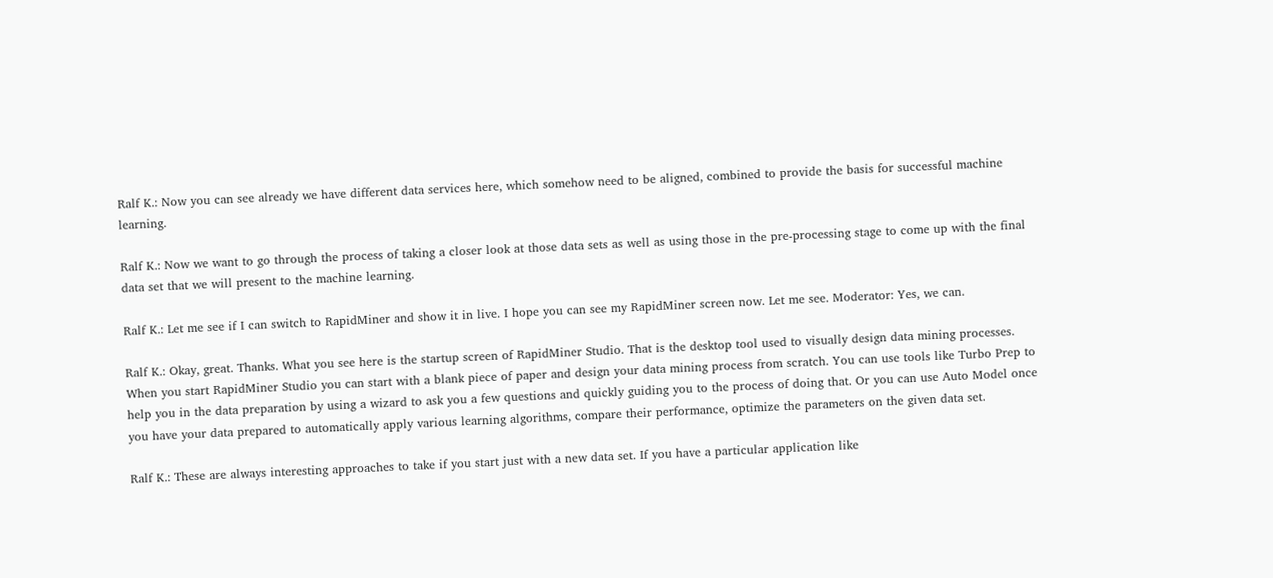Ralf K.: Now you can see already we have different data services here, which somehow need to be aligned, combined to provide the basis for successful machine learning.

Ralf K.: Now we want to go through the process of taking a closer look at those data sets as well as using those in the pre-processing stage to come up with the final data set that we will present to the machine learning.

Ralf K.: Let me see if I can switch to RapidMiner and show it in live. I hope you can see my RapidMiner screen now. Let me see. Moderator: Yes, we can.

Ralf K.: Okay, great. Thanks. What you see here is the startup screen of RapidMiner Studio. That is the desktop tool used to visually design data mining processes. When you start RapidMiner Studio you can start with a blank piece of paper and design your data mining process from scratch. You can use tools like Turbo Prep to help you in the data preparation by using a wizard to ask you a few questions and quickly guiding you to the process of doing that. Or you can use Auto Model once you have your data prepared to automatically apply various learning algorithms, compare their performance, optimize the parameters on the given data set.

Ralf K.: These are always interesting approaches to take if you start just with a new data set. If you have a particular application like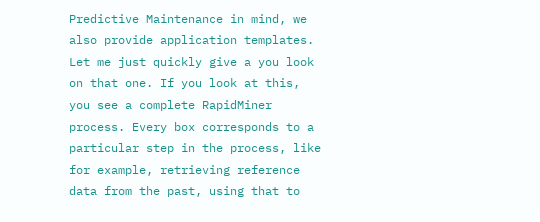Predictive Maintenance in mind, we also provide application templates. Let me just quickly give a you look on that one. If you look at this, you see a complete RapidMiner process. Every box corresponds to a particular step in the process, like for example, retrieving reference data from the past, using that to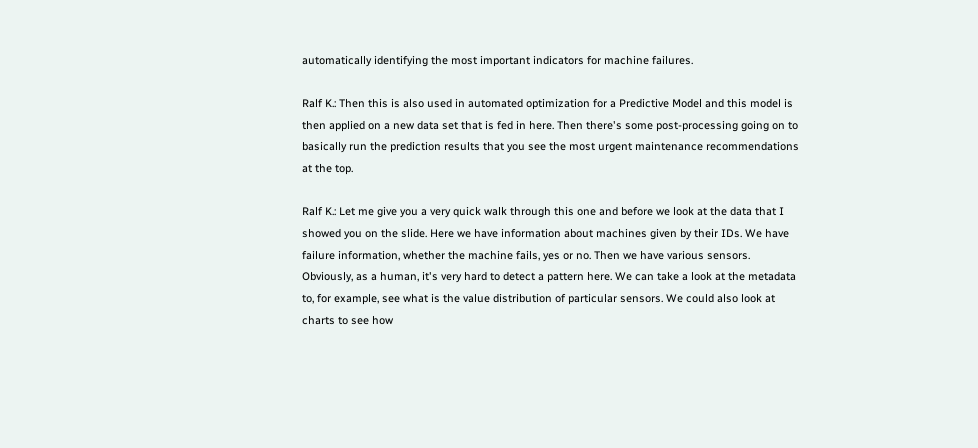automatically identifying the most important indicators for machine failures.

Ralf K.: Then this is also used in automated optimization for a Predictive Model and this model is then applied on a new data set that is fed in here. Then there's some post-processing going on to basically run the prediction results that you see the most urgent maintenance recommendations at the top.

Ralf K.: Let me give you a very quick walk through this one and before we look at the data that I showed you on the slide. Here we have information about machines given by their IDs. We have failure information, whether the machine fails, yes or no. Then we have various sensors. Obviously, as a human, it's very hard to detect a pattern here. We can take a look at the metadata to, for example, see what is the value distribution of particular sensors. We could also look at charts to see how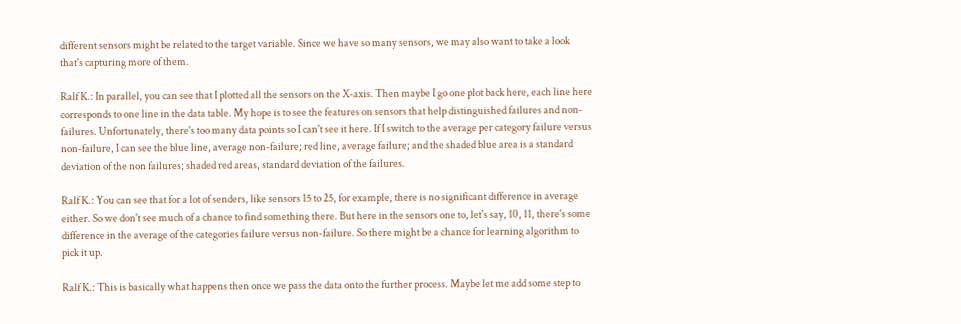different sensors might be related to the target variable. Since we have so many sensors, we may also want to take a look that's capturing more of them.

Ralf K.: In parallel, you can see that I plotted all the sensors on the X-axis. Then maybe I go one plot back here, each line here corresponds to one line in the data table. My hope is to see the features on sensors that help distinguished failures and non-failures. Unfortunately, there's too many data points so I can't see it here. If I switch to the average per category failure versus non-failure, I can see the blue line, average non-failure; red line, average failure; and the shaded blue area is a standard deviation of the non failures; shaded red areas, standard deviation of the failures.

Ralf K.: You can see that for a lot of senders, like sensors 15 to 25, for example, there is no significant difference in average either. So we don't see much of a chance to find something there. But here in the sensors one to, let's say, 10, 11, there's some difference in the average of the categories failure versus non-failure. So there might be a chance for learning algorithm to pick it up.

Ralf K.: This is basically what happens then once we pass the data onto the further process. Maybe let me add some step to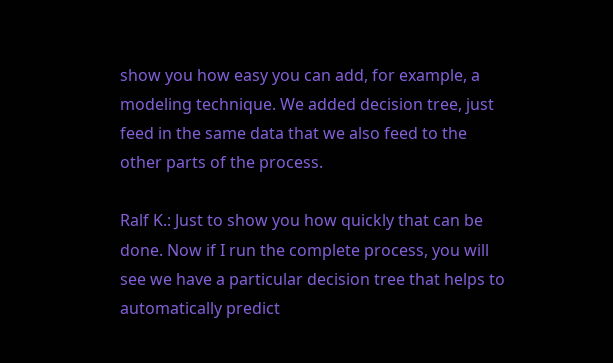show you how easy you can add, for example, a modeling technique. We added decision tree, just feed in the same data that we also feed to the other parts of the process.

Ralf K.: Just to show you how quickly that can be done. Now if I run the complete process, you will see we have a particular decision tree that helps to automatically predict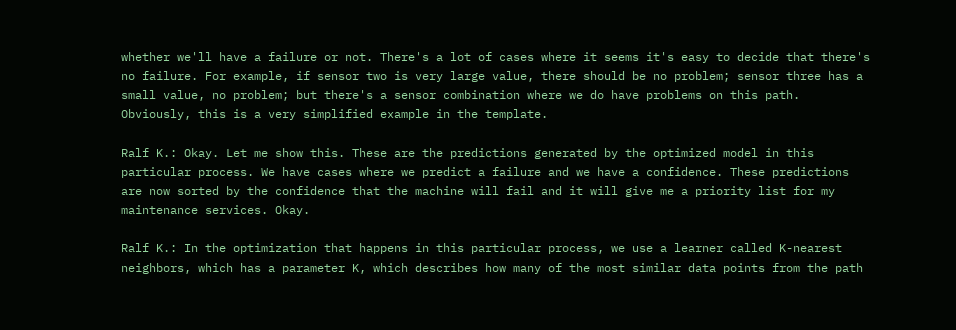whether we'll have a failure or not. There's a lot of cases where it seems it's easy to decide that there's no failure. For example, if sensor two is very large value, there should be no problem; sensor three has a small value, no problem; but there's a sensor combination where we do have problems on this path. Obviously, this is a very simplified example in the template.

Ralf K.: Okay. Let me show this. These are the predictions generated by the optimized model in this particular process. We have cases where we predict a failure and we have a confidence. These predictions are now sorted by the confidence that the machine will fail and it will give me a priority list for my maintenance services. Okay.

Ralf K.: In the optimization that happens in this particular process, we use a learner called K-nearest neighbors, which has a parameter K, which describes how many of the most similar data points from the path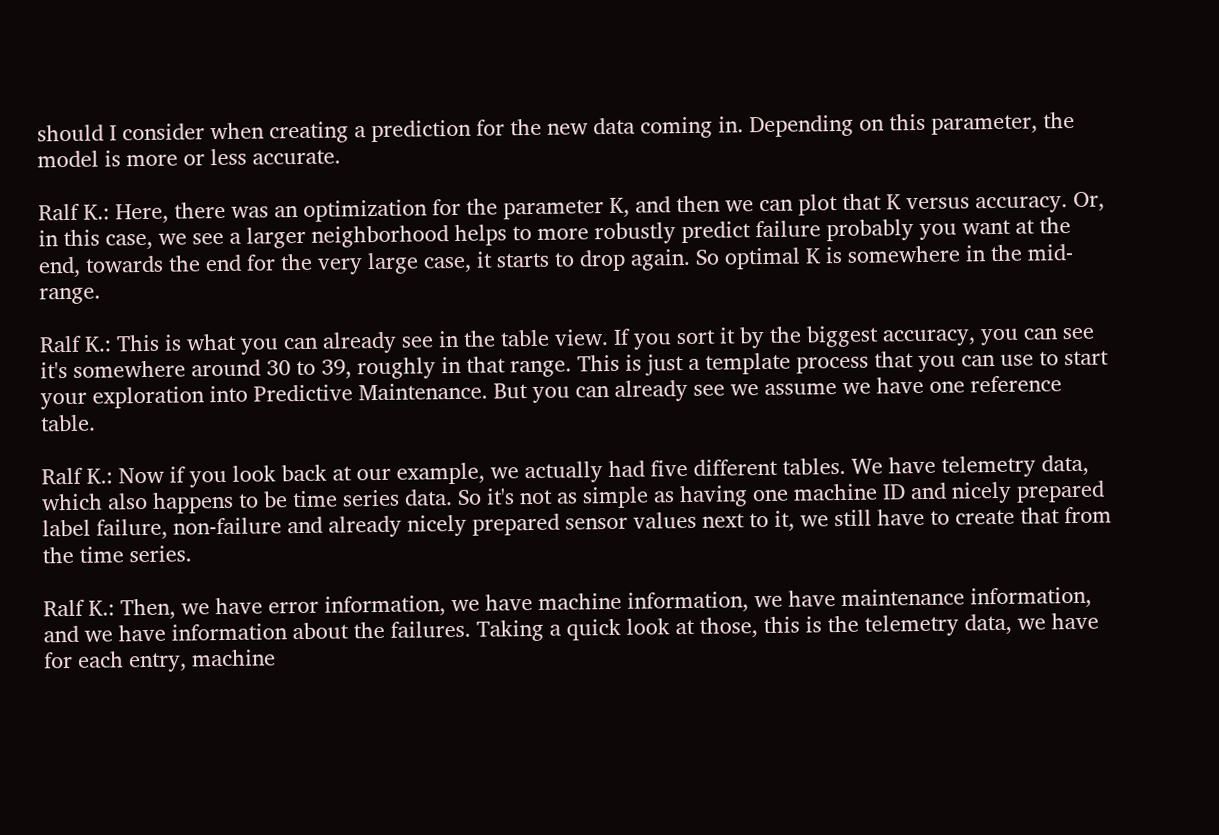should I consider when creating a prediction for the new data coming in. Depending on this parameter, the model is more or less accurate.

Ralf K.: Here, there was an optimization for the parameter K, and then we can plot that K versus accuracy. Or, in this case, we see a larger neighborhood helps to more robustly predict failure probably you want at the end, towards the end for the very large case, it starts to drop again. So optimal K is somewhere in the mid-range.

Ralf K.: This is what you can already see in the table view. If you sort it by the biggest accuracy, you can see it's somewhere around 30 to 39, roughly in that range. This is just a template process that you can use to start your exploration into Predictive Maintenance. But you can already see we assume we have one reference table.

Ralf K.: Now if you look back at our example, we actually had five different tables. We have telemetry data, which also happens to be time series data. So it's not as simple as having one machine ID and nicely prepared label failure, non-failure and already nicely prepared sensor values next to it, we still have to create that from the time series.

Ralf K.: Then, we have error information, we have machine information, we have maintenance information, and we have information about the failures. Taking a quick look at those, this is the telemetry data, we have for each entry, machine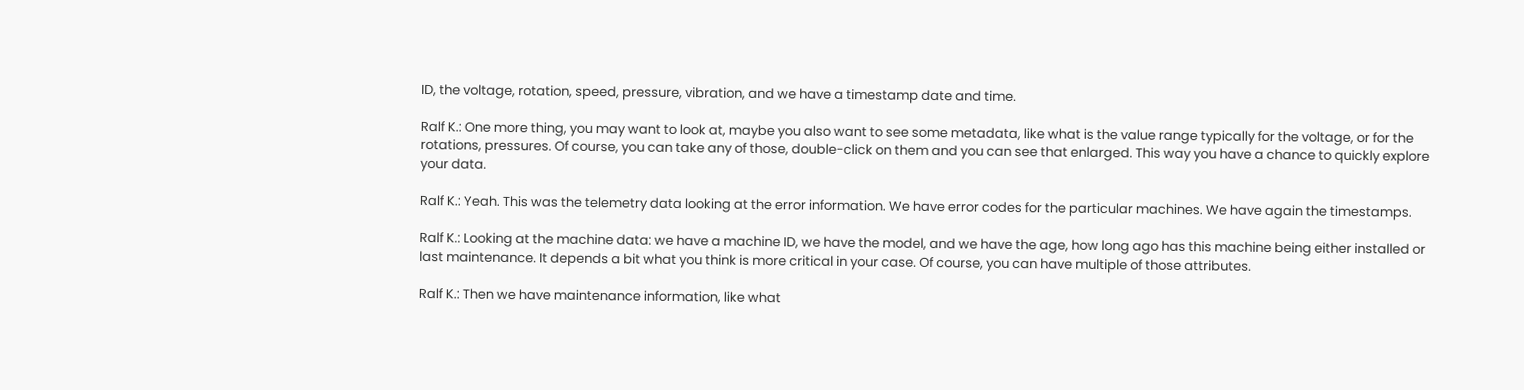ID, the voltage, rotation, speed, pressure, vibration, and we have a timestamp date and time.

Ralf K.: One more thing, you may want to look at, maybe you also want to see some metadata, like what is the value range typically for the voltage, or for the rotations, pressures. Of course, you can take any of those, double-click on them and you can see that enlarged. This way you have a chance to quickly explore your data.

Ralf K.: Yeah. This was the telemetry data looking at the error information. We have error codes for the particular machines. We have again the timestamps.

Ralf K.: Looking at the machine data: we have a machine ID, we have the model, and we have the age, how long ago has this machine being either installed or last maintenance. It depends a bit what you think is more critical in your case. Of course, you can have multiple of those attributes.

Ralf K.: Then we have maintenance information, like what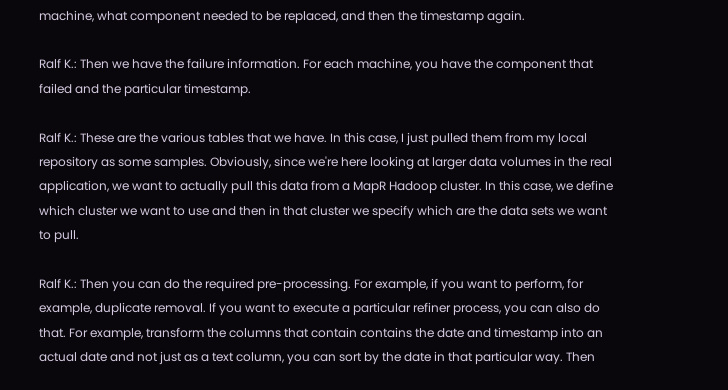machine, what component needed to be replaced, and then the timestamp again.

Ralf K.: Then we have the failure information. For each machine, you have the component that failed and the particular timestamp.

Ralf K.: These are the various tables that we have. In this case, I just pulled them from my local repository as some samples. Obviously, since we're here looking at larger data volumes in the real application, we want to actually pull this data from a MapR Hadoop cluster. In this case, we define which cluster we want to use and then in that cluster we specify which are the data sets we want to pull.

Ralf K.: Then you can do the required pre-processing. For example, if you want to perform, for example, duplicate removal. If you want to execute a particular refiner process, you can also do that. For example, transform the columns that contain contains the date and timestamp into an actual date and not just as a text column, you can sort by the date in that particular way. Then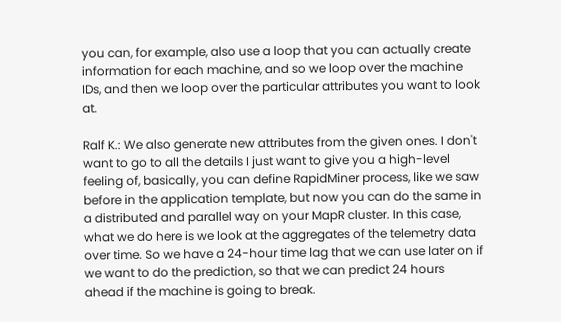you can, for example, also use a loop that you can actually create information for each machine, and so we loop over the machine IDs, and then we loop over the particular attributes you want to look at.

Ralf K.: We also generate new attributes from the given ones. I don't want to go to all the details I just want to give you a high-level feeling of, basically, you can define RapidMiner process, like we saw before in the application template, but now you can do the same in a distributed and parallel way on your MapR cluster. In this case, what we do here is we look at the aggregates of the telemetry data over time. So we have a 24-hour time lag that we can use later on if we want to do the prediction, so that we can predict 24 hours ahead if the machine is going to break.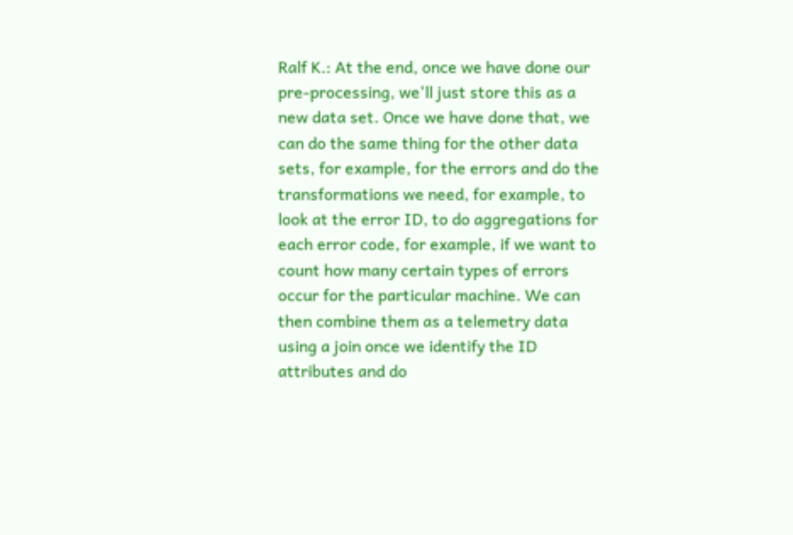Ralf K.: At the end, once we have done our pre-processing, we'll just store this as a new data set. Once we have done that, we can do the same thing for the other data sets, for example, for the errors and do the transformations we need, for example, to look at the error ID, to do aggregations for each error code, for example, if we want to count how many certain types of errors occur for the particular machine. We can then combine them as a telemetry data using a join once we identify the ID attributes and do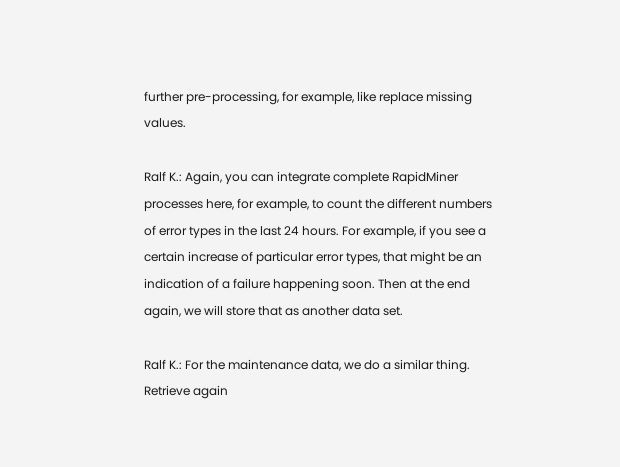further pre-processing, for example, like replace missing values.

Ralf K.: Again, you can integrate complete RapidMiner processes here, for example, to count the different numbers of error types in the last 24 hours. For example, if you see a certain increase of particular error types, that might be an indication of a failure happening soon. Then at the end again, we will store that as another data set.

Ralf K.: For the maintenance data, we do a similar thing. Retrieve again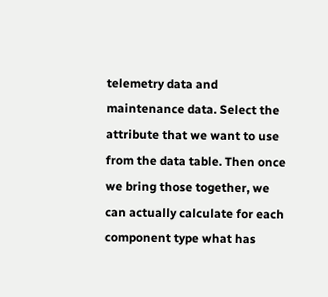telemetry data and maintenance data. Select the attribute that we want to use from the data table. Then once we bring those together, we can actually calculate for each component type what has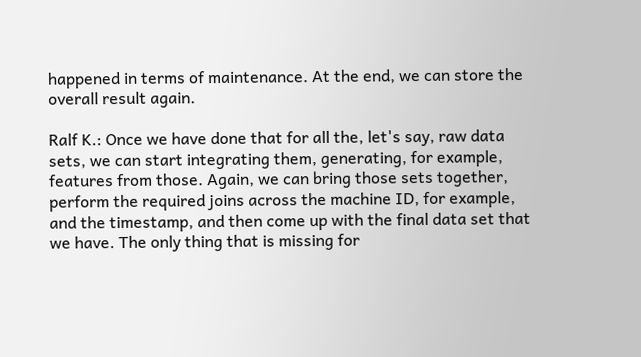happened in terms of maintenance. At the end, we can store the overall result again.

Ralf K.: Once we have done that for all the, let's say, raw data sets, we can start integrating them, generating, for example, features from those. Again, we can bring those sets together, perform the required joins across the machine ID, for example, and the timestamp, and then come up with the final data set that we have. The only thing that is missing for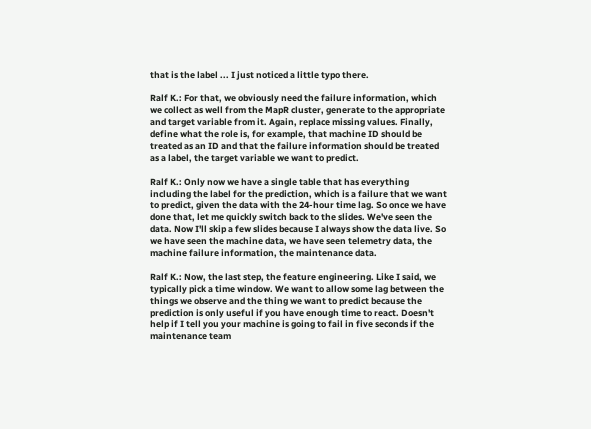that is the label ... I just noticed a little typo there.

Ralf K.: For that, we obviously need the failure information, which we collect as well from the MapR cluster, generate to the appropriate and target variable from it. Again, replace missing values. Finally, define what the role is, for example, that machine ID should be treated as an ID and that the failure information should be treated as a label, the target variable we want to predict.

Ralf K.: Only now we have a single table that has everything including the label for the prediction, which is a failure that we want to predict, given the data with the 24-hour time lag. So once we have done that, let me quickly switch back to the slides. We've seen the data. Now I'll skip a few slides because I always show the data live. So we have seen the machine data, we have seen telemetry data, the machine failure information, the maintenance data.

Ralf K.: Now, the last step, the feature engineering. Like I said, we typically pick a time window. We want to allow some lag between the things we observe and the thing we want to predict because the prediction is only useful if you have enough time to react. Doesn't help if I tell you your machine is going to fail in five seconds if the maintenance team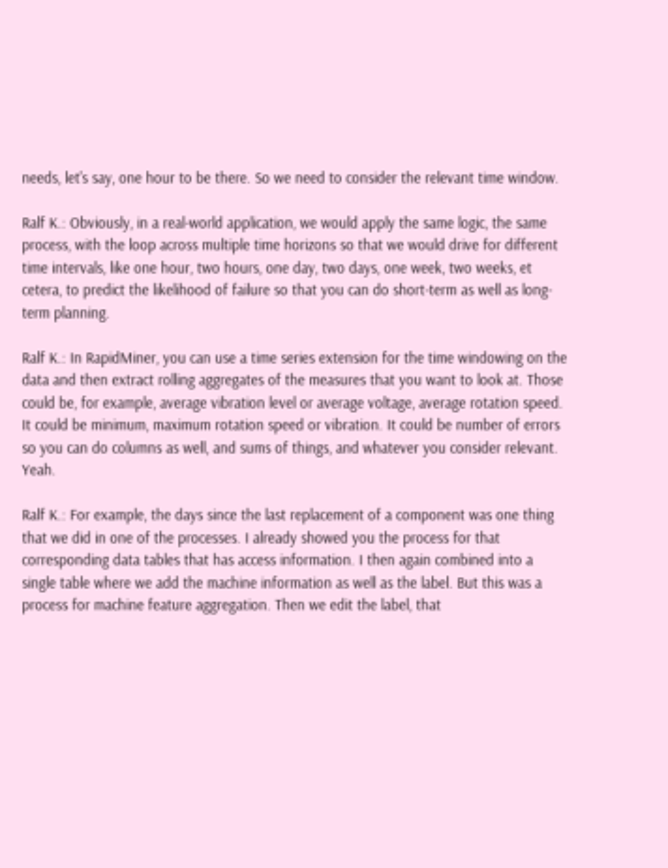needs, let's say, one hour to be there. So we need to consider the relevant time window.

Ralf K.: Obviously, in a real-world application, we would apply the same logic, the same process, with the loop across multiple time horizons so that we would drive for different time intervals, like one hour, two hours, one day, two days, one week, two weeks, et cetera, to predict the likelihood of failure so that you can do short-term as well as long-term planning.

Ralf K.: In RapidMiner, you can use a time series extension for the time windowing on the data and then extract rolling aggregates of the measures that you want to look at. Those could be, for example, average vibration level or average voltage, average rotation speed. It could be minimum, maximum rotation speed or vibration. It could be number of errors so you can do columns as well, and sums of things, and whatever you consider relevant. Yeah.

Ralf K.: For example, the days since the last replacement of a component was one thing that we did in one of the processes. I already showed you the process for that corresponding data tables that has access information. I then again combined into a single table where we add the machine information as well as the label. But this was a process for machine feature aggregation. Then we edit the label, that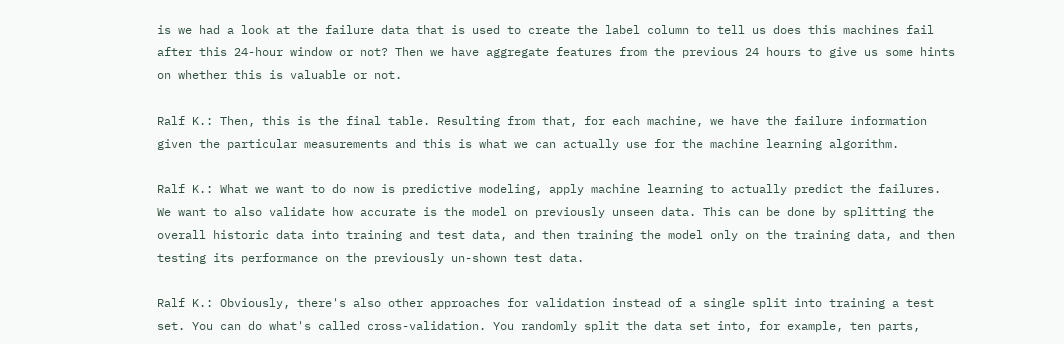is we had a look at the failure data that is used to create the label column to tell us does this machines fail after this 24-hour window or not? Then we have aggregate features from the previous 24 hours to give us some hints on whether this is valuable or not.

Ralf K.: Then, this is the final table. Resulting from that, for each machine, we have the failure information given the particular measurements and this is what we can actually use for the machine learning algorithm.

Ralf K.: What we want to do now is predictive modeling, apply machine learning to actually predict the failures. We want to also validate how accurate is the model on previously unseen data. This can be done by splitting the overall historic data into training and test data, and then training the model only on the training data, and then testing its performance on the previously un-shown test data.

Ralf K.: Obviously, there's also other approaches for validation instead of a single split into training a test set. You can do what's called cross-validation. You randomly split the data set into, for example, ten parts,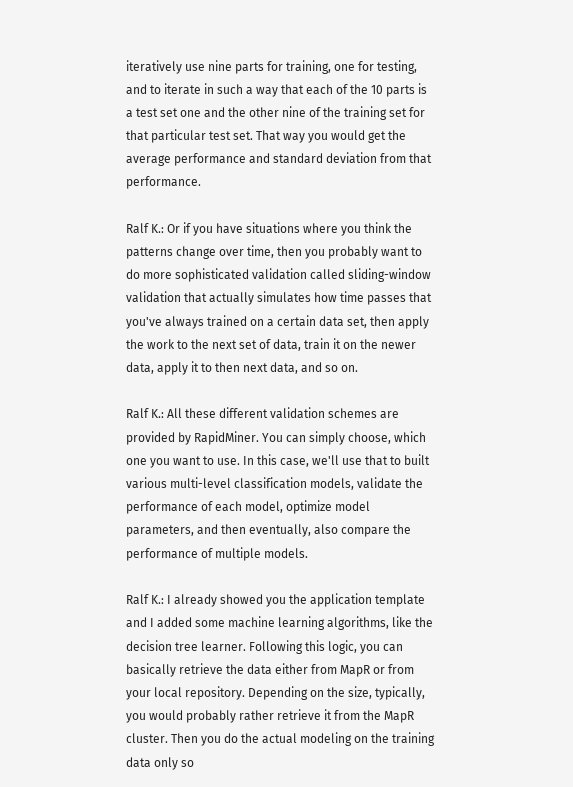iteratively use nine parts for training, one for testing, and to iterate in such a way that each of the 10 parts is a test set one and the other nine of the training set for that particular test set. That way you would get the average performance and standard deviation from that performance.

Ralf K.: Or if you have situations where you think the patterns change over time, then you probably want to do more sophisticated validation called sliding-window validation that actually simulates how time passes that you've always trained on a certain data set, then apply the work to the next set of data, train it on the newer data, apply it to then next data, and so on.

Ralf K.: All these different validation schemes are provided by RapidMiner. You can simply choose, which one you want to use. In this case, we'll use that to built various multi-level classification models, validate the performance of each model, optimize model parameters, and then eventually, also compare the performance of multiple models.

Ralf K.: I already showed you the application template and I added some machine learning algorithms, like the decision tree learner. Following this logic, you can basically retrieve the data either from MapR or from your local repository. Depending on the size, typically, you would probably rather retrieve it from the MapR cluster. Then you do the actual modeling on the training data only so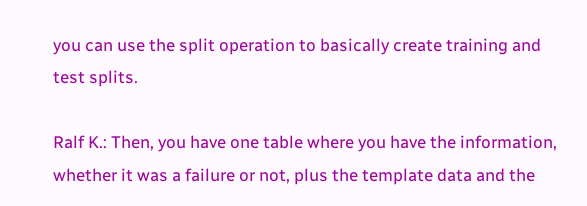you can use the split operation to basically create training and test splits.

Ralf K.: Then, you have one table where you have the information, whether it was a failure or not, plus the template data and the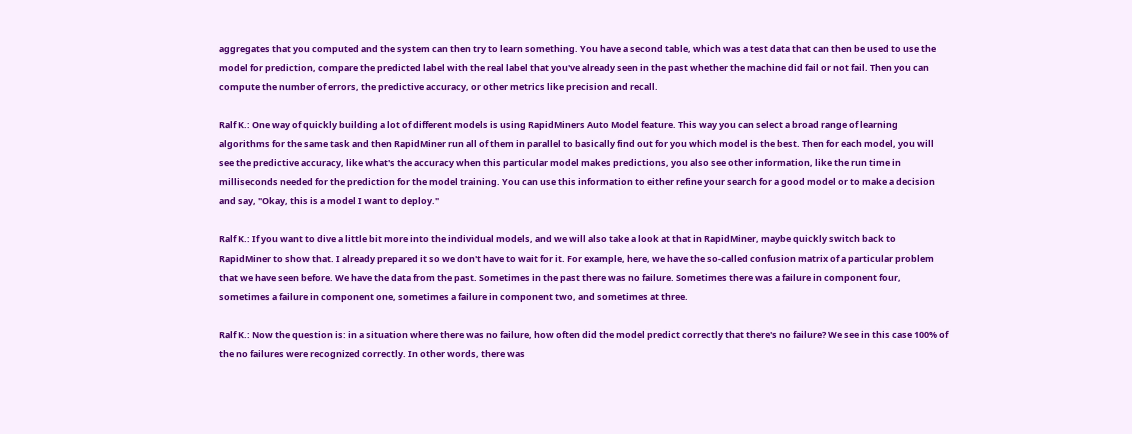aggregates that you computed and the system can then try to learn something. You have a second table, which was a test data that can then be used to use the model for prediction, compare the predicted label with the real label that you've already seen in the past whether the machine did fail or not fail. Then you can compute the number of errors, the predictive accuracy, or other metrics like precision and recall.

Ralf K.: One way of quickly building a lot of different models is using RapidMiners Auto Model feature. This way you can select a broad range of learning algorithms for the same task and then RapidMiner run all of them in parallel to basically find out for you which model is the best. Then for each model, you will see the predictive accuracy, like what's the accuracy when this particular model makes predictions, you also see other information, like the run time in milliseconds needed for the prediction for the model training. You can use this information to either refine your search for a good model or to make a decision and say, "Okay, this is a model I want to deploy."

Ralf K.: If you want to dive a little bit more into the individual models, and we will also take a look at that in RapidMiner, maybe quickly switch back to RapidMiner to show that. I already prepared it so we don't have to wait for it. For example, here, we have the so-called confusion matrix of a particular problem that we have seen before. We have the data from the past. Sometimes in the past there was no failure. Sometimes there was a failure in component four, sometimes a failure in component one, sometimes a failure in component two, and sometimes at three.

Ralf K.: Now the question is: in a situation where there was no failure, how often did the model predict correctly that there's no failure? We see in this case 100% of the no failures were recognized correctly. In other words, there was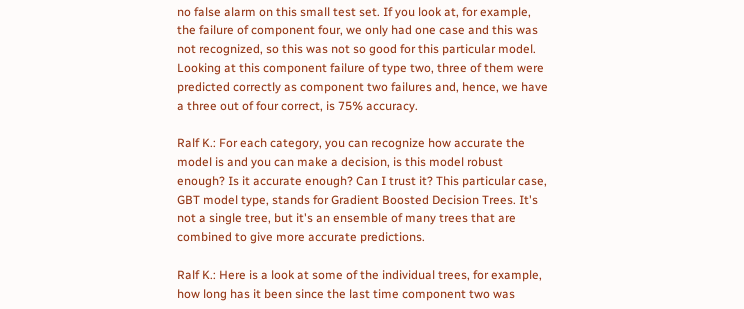no false alarm on this small test set. If you look at, for example, the failure of component four, we only had one case and this was not recognized, so this was not so good for this particular model. Looking at this component failure of type two, three of them were predicted correctly as component two failures and, hence, we have a three out of four correct, is 75% accuracy.

Ralf K.: For each category, you can recognize how accurate the model is and you can make a decision, is this model robust enough? Is it accurate enough? Can I trust it? This particular case, GBT model type, stands for Gradient Boosted Decision Trees. It's not a single tree, but it's an ensemble of many trees that are combined to give more accurate predictions.

Ralf K.: Here is a look at some of the individual trees, for example, how long has it been since the last time component two was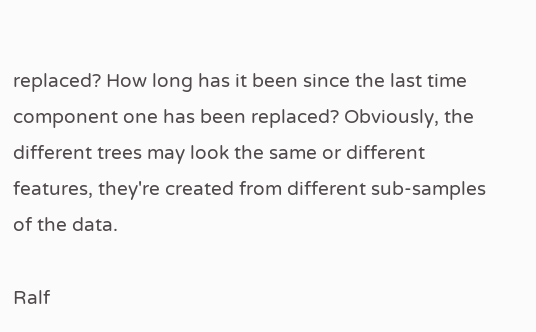replaced? How long has it been since the last time component one has been replaced? Obviously, the different trees may look the same or different features, they're created from different sub-samples of the data.

Ralf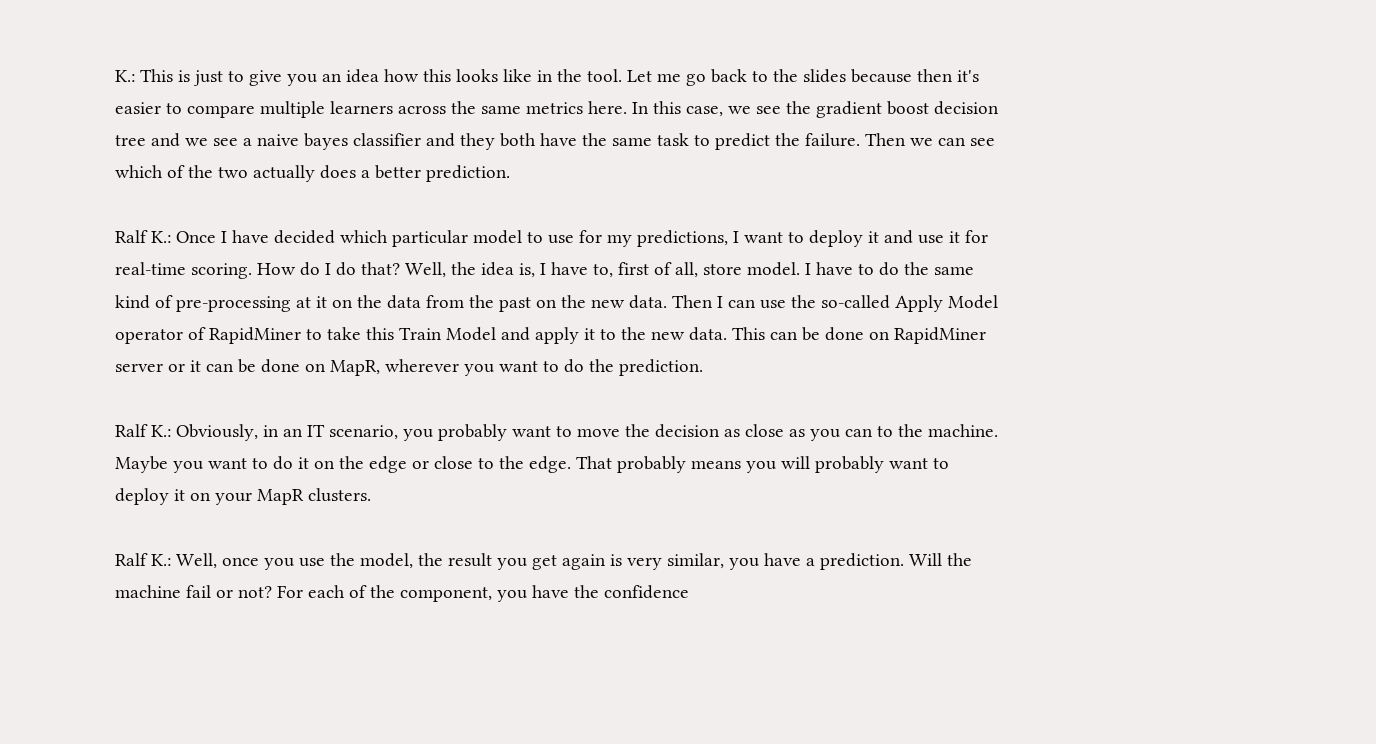K.: This is just to give you an idea how this looks like in the tool. Let me go back to the slides because then it's easier to compare multiple learners across the same metrics here. In this case, we see the gradient boost decision tree and we see a naive bayes classifier and they both have the same task to predict the failure. Then we can see which of the two actually does a better prediction.

Ralf K.: Once I have decided which particular model to use for my predictions, I want to deploy it and use it for real-time scoring. How do I do that? Well, the idea is, I have to, first of all, store model. I have to do the same kind of pre-processing at it on the data from the past on the new data. Then I can use the so-called Apply Model operator of RapidMiner to take this Train Model and apply it to the new data. This can be done on RapidMiner server or it can be done on MapR, wherever you want to do the prediction.

Ralf K.: Obviously, in an IT scenario, you probably want to move the decision as close as you can to the machine. Maybe you want to do it on the edge or close to the edge. That probably means you will probably want to deploy it on your MapR clusters.

Ralf K.: Well, once you use the model, the result you get again is very similar, you have a prediction. Will the machine fail or not? For each of the component, you have the confidence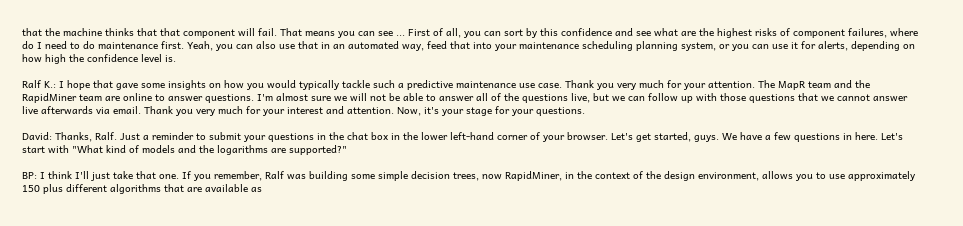that the machine thinks that that component will fail. That means you can see ... First of all, you can sort by this confidence and see what are the highest risks of component failures, where do I need to do maintenance first. Yeah, you can also use that in an automated way, feed that into your maintenance scheduling planning system, or you can use it for alerts, depending on how high the confidence level is.

Ralf K.: I hope that gave some insights on how you would typically tackle such a predictive maintenance use case. Thank you very much for your attention. The MapR team and the RapidMiner team are online to answer questions. I'm almost sure we will not be able to answer all of the questions live, but we can follow up with those questions that we cannot answer live afterwards via email. Thank you very much for your interest and attention. Now, it's your stage for your questions.

David: Thanks, Ralf. Just a reminder to submit your questions in the chat box in the lower left-hand corner of your browser. Let's get started, guys. We have a few questions in here. Let's start with "What kind of models and the logarithms are supported?"

BP: I think I'll just take that one. If you remember, Ralf was building some simple decision trees, now RapidMiner, in the context of the design environment, allows you to use approximately 150 plus different algorithms that are available as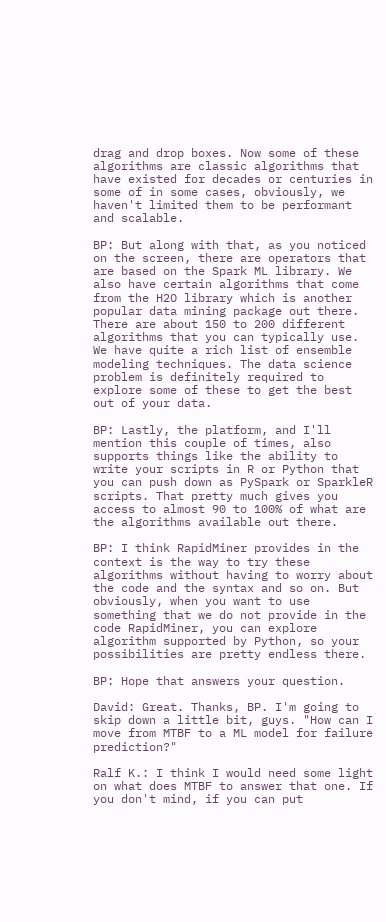drag and drop boxes. Now some of these algorithms are classic algorithms that have existed for decades or centuries in some of in some cases, obviously, we haven't limited them to be performant and scalable.

BP: But along with that, as you noticed on the screen, there are operators that are based on the Spark ML library. We also have certain algorithms that come from the H2O library which is another popular data mining package out there. There are about 150 to 200 different algorithms that you can typically use. We have quite a rich list of ensemble modeling techniques. The data science problem is definitely required to explore some of these to get the best out of your data.

BP: Lastly, the platform, and I'll mention this couple of times, also supports things like the ability to write your scripts in R or Python that you can push down as PySpark or SparkleR scripts. That pretty much gives you access to almost 90 to 100% of what are the algorithms available out there.

BP: I think RapidMiner provides in the context is the way to try these algorithms without having to worry about the code and the syntax and so on. But obviously, when you want to use something that we do not provide in the code RapidMiner, you can explore algorithm supported by Python, so your possibilities are pretty endless there.

BP: Hope that answers your question.

David: Great. Thanks, BP. I'm going to skip down a little bit, guys. "How can I move from MTBF to a ML model for failure prediction?"

Ralf K.: I think I would need some light on what does MTBF to answer that one. If you don't mind, if you can put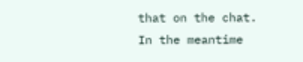that on the chat. In the meantime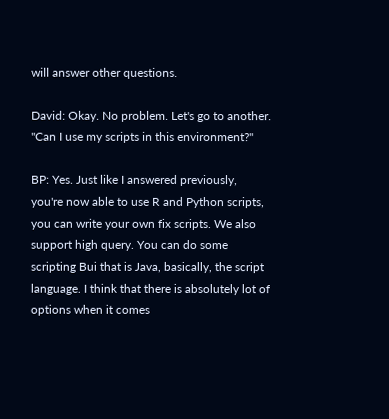will answer other questions.

David: Okay. No problem. Let's go to another. "Can I use my scripts in this environment?"

BP: Yes. Just like I answered previously, you're now able to use R and Python scripts, you can write your own fix scripts. We also support high query. You can do some scripting Bui that is Java, basically, the script language. I think that there is absolutely lot of options when it comes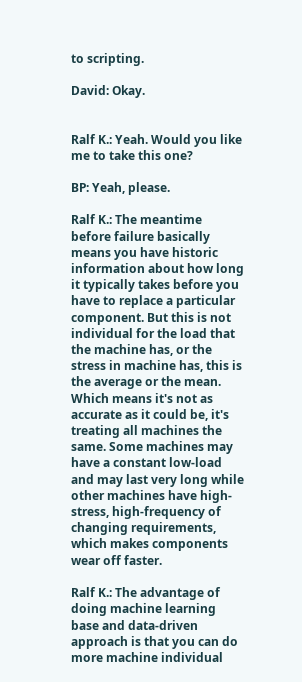to scripting.

David: Okay.


Ralf K.: Yeah. Would you like me to take this one?

BP: Yeah, please.

Ralf K.: The meantime before failure basically means you have historic information about how long it typically takes before you have to replace a particular component. But this is not individual for the load that the machine has, or the stress in machine has, this is the average or the mean. Which means it's not as accurate as it could be, it's treating all machines the same. Some machines may have a constant low-load and may last very long while other machines have high-stress, high-frequency of changing requirements, which makes components wear off faster.

Ralf K.: The advantage of doing machine learning base and data-driven approach is that you can do more machine individual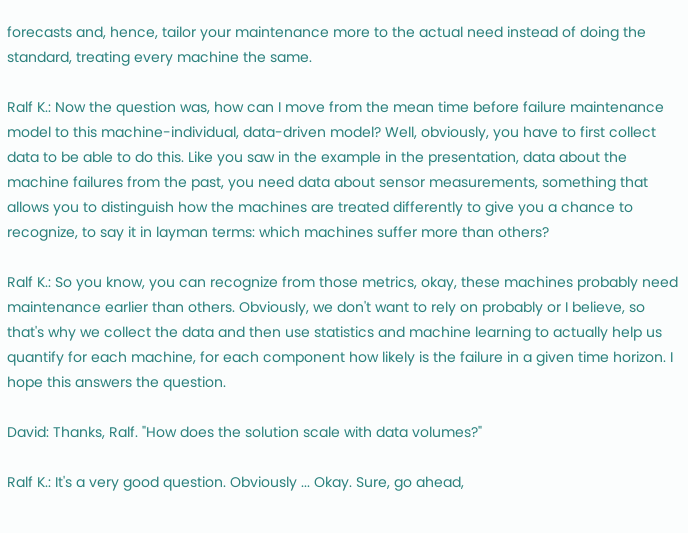forecasts and, hence, tailor your maintenance more to the actual need instead of doing the standard, treating every machine the same.

Ralf K.: Now the question was, how can I move from the mean time before failure maintenance model to this machine-individual, data-driven model? Well, obviously, you have to first collect data to be able to do this. Like you saw in the example in the presentation, data about the machine failures from the past, you need data about sensor measurements, something that allows you to distinguish how the machines are treated differently to give you a chance to recognize, to say it in layman terms: which machines suffer more than others?

Ralf K.: So you know, you can recognize from those metrics, okay, these machines probably need maintenance earlier than others. Obviously, we don't want to rely on probably or I believe, so that's why we collect the data and then use statistics and machine learning to actually help us quantify for each machine, for each component how likely is the failure in a given time horizon. I hope this answers the question.

David: Thanks, Ralf. "How does the solution scale with data volumes?"

Ralf K.: It's a very good question. Obviously ... Okay. Sure, go ahead,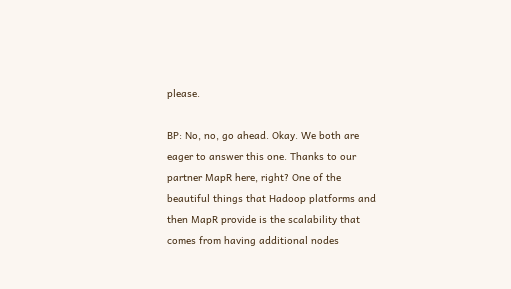please.

BP: No, no, go ahead. Okay. We both are eager to answer this one. Thanks to our partner MapR here, right? One of the beautiful things that Hadoop platforms and then MapR provide is the scalability that comes from having additional nodes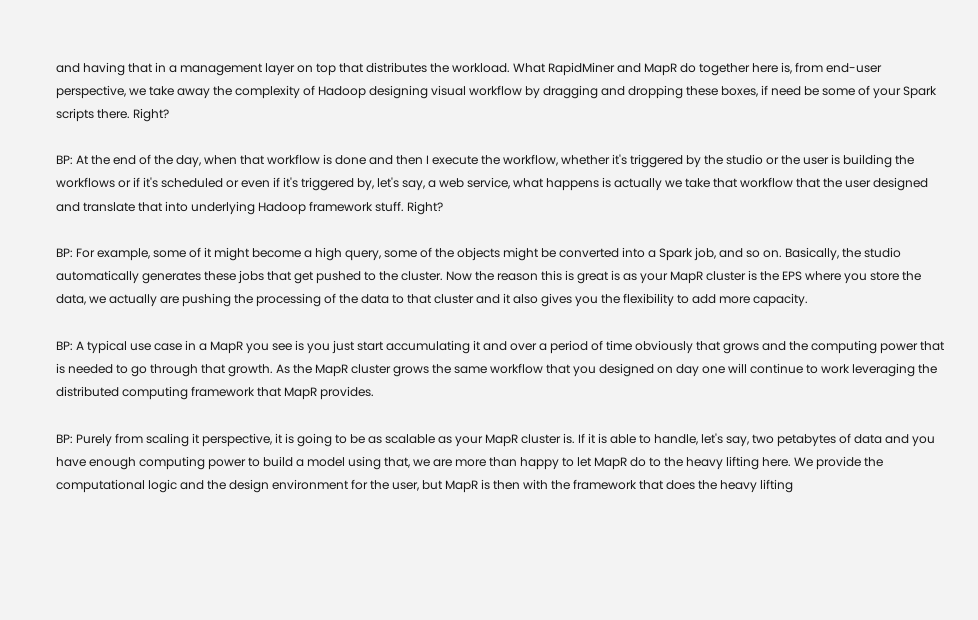and having that in a management layer on top that distributes the workload. What RapidMiner and MapR do together here is, from end-user perspective, we take away the complexity of Hadoop designing visual workflow by dragging and dropping these boxes, if need be some of your Spark scripts there. Right?

BP: At the end of the day, when that workflow is done and then I execute the workflow, whether it's triggered by the studio or the user is building the workflows or if it's scheduled or even if it's triggered by, let's say, a web service, what happens is actually we take that workflow that the user designed and translate that into underlying Hadoop framework stuff. Right?

BP: For example, some of it might become a high query, some of the objects might be converted into a Spark job, and so on. Basically, the studio automatically generates these jobs that get pushed to the cluster. Now the reason this is great is as your MapR cluster is the EPS where you store the data, we actually are pushing the processing of the data to that cluster and it also gives you the flexibility to add more capacity.

BP: A typical use case in a MapR you see is you just start accumulating it and over a period of time obviously that grows and the computing power that is needed to go through that growth. As the MapR cluster grows the same workflow that you designed on day one will continue to work leveraging the distributed computing framework that MapR provides.

BP: Purely from scaling it perspective, it is going to be as scalable as your MapR cluster is. If it is able to handle, let's say, two petabytes of data and you have enough computing power to build a model using that, we are more than happy to let MapR do to the heavy lifting here. We provide the computational logic and the design environment for the user, but MapR is then with the framework that does the heavy lifting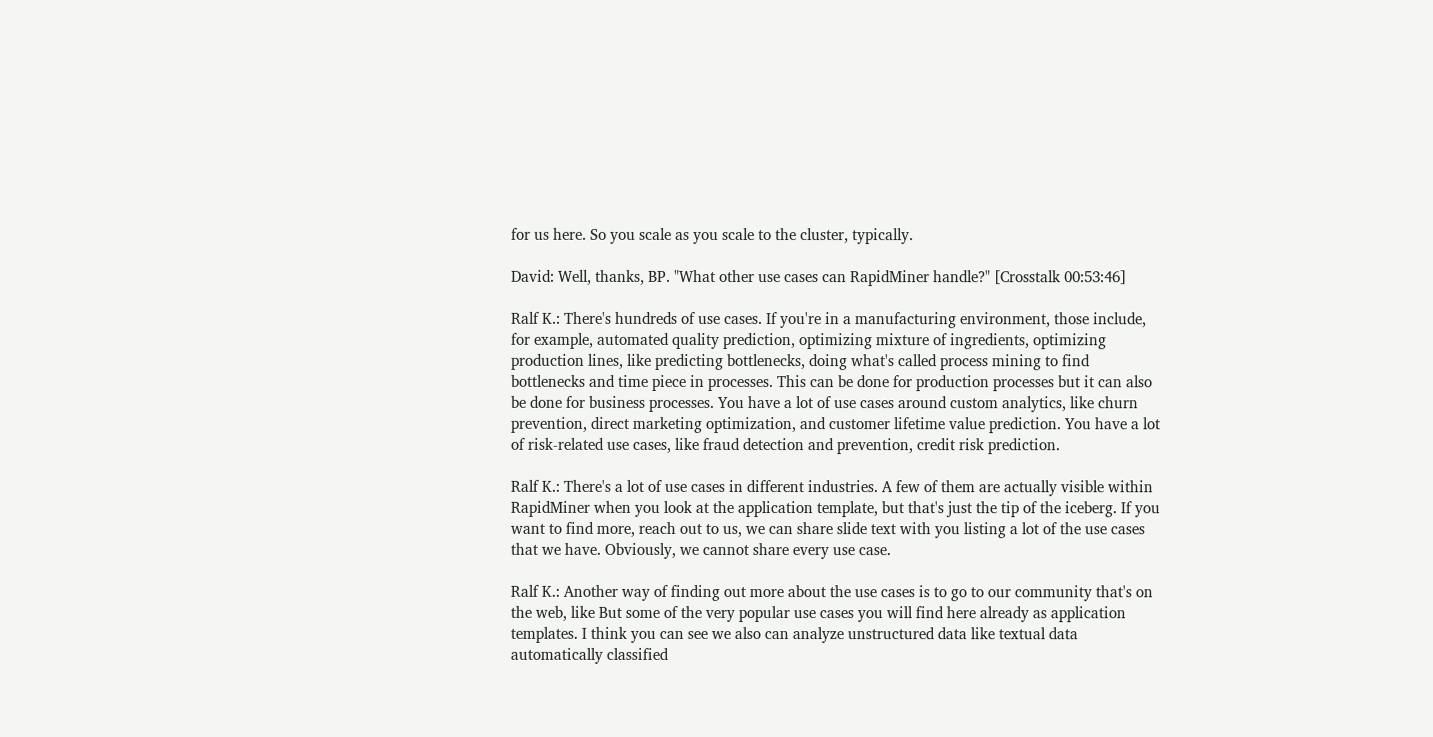for us here. So you scale as you scale to the cluster, typically.

David: Well, thanks, BP. "What other use cases can RapidMiner handle?" [Crosstalk 00:53:46]

Ralf K.: There's hundreds of use cases. If you're in a manufacturing environment, those include, for example, automated quality prediction, optimizing mixture of ingredients, optimizing production lines, like predicting bottlenecks, doing what's called process mining to find bottlenecks and time piece in processes. This can be done for production processes but it can also be done for business processes. You have a lot of use cases around custom analytics, like churn prevention, direct marketing optimization, and customer lifetime value prediction. You have a lot of risk-related use cases, like fraud detection and prevention, credit risk prediction.

Ralf K.: There's a lot of use cases in different industries. A few of them are actually visible within RapidMiner when you look at the application template, but that's just the tip of the iceberg. If you want to find more, reach out to us, we can share slide text with you listing a lot of the use cases that we have. Obviously, we cannot share every use case.

Ralf K.: Another way of finding out more about the use cases is to go to our community that's on the web, like But some of the very popular use cases you will find here already as application templates. I think you can see we also can analyze unstructured data like textual data automatically classified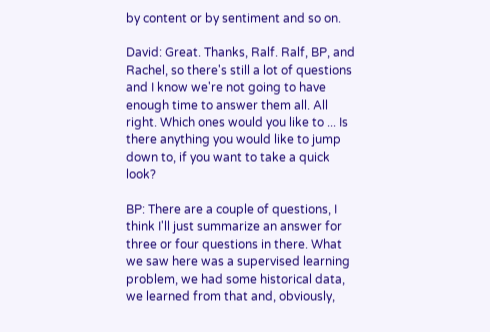by content or by sentiment and so on.

David: Great. Thanks, Ralf. Ralf, BP, and Rachel, so there's still a lot of questions and I know we're not going to have enough time to answer them all. All right. Which ones would you like to ... Is there anything you would like to jump down to, if you want to take a quick look?

BP: There are a couple of questions, I think I'll just summarize an answer for three or four questions in there. What we saw here was a supervised learning problem, we had some historical data, we learned from that and, obviously,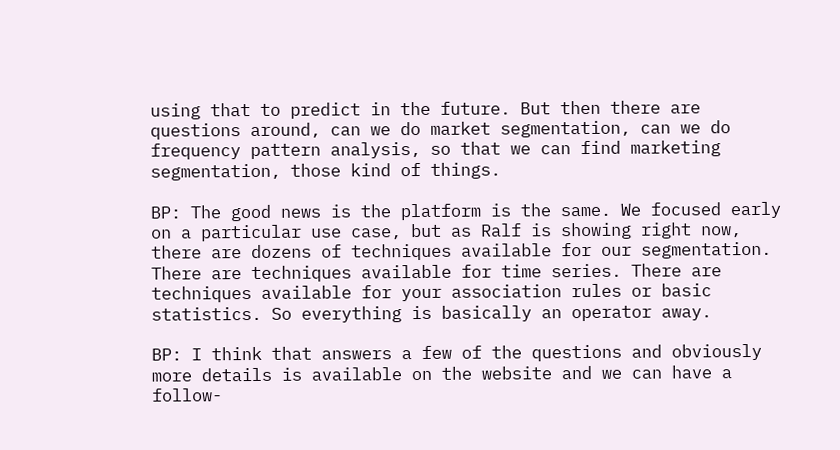using that to predict in the future. But then there are questions around, can we do market segmentation, can we do frequency pattern analysis, so that we can find marketing segmentation, those kind of things.

BP: The good news is the platform is the same. We focused early on a particular use case, but as Ralf is showing right now, there are dozens of techniques available for our segmentation. There are techniques available for time series. There are techniques available for your association rules or basic statistics. So everything is basically an operator away.

BP: I think that answers a few of the questions and obviously more details is available on the website and we can have a follow-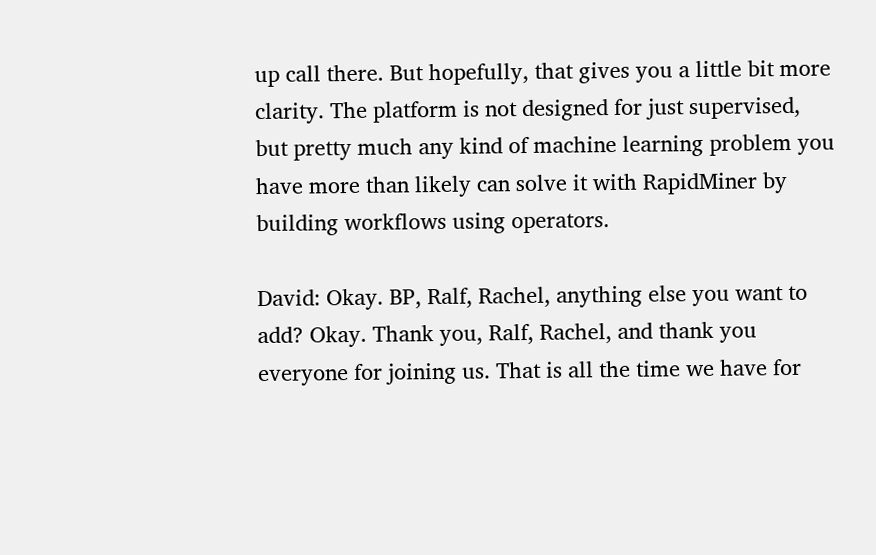up call there. But hopefully, that gives you a little bit more clarity. The platform is not designed for just supervised, but pretty much any kind of machine learning problem you have more than likely can solve it with RapidMiner by building workflows using operators.

David: Okay. BP, Ralf, Rachel, anything else you want to add? Okay. Thank you, Ralf, Rachel, and thank you everyone for joining us. That is all the time we have for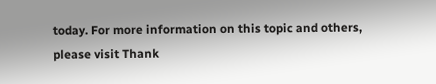today. For more information on this topic and others, please visit Thank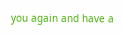you again and have a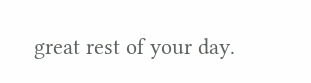great rest of your day.